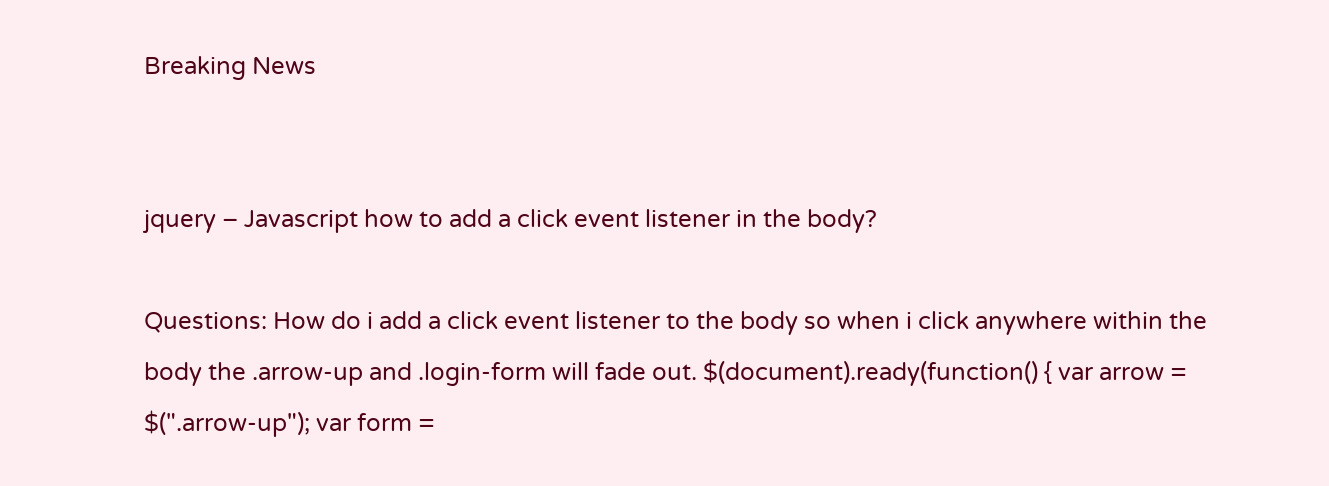Breaking News


jquery – Javascript how to add a click event listener in the body?

Questions: How do i add a click event listener to the body so when i click anywhere within the body the .arrow-up and .login-form will fade out. $(document).ready(function() { var arrow = $(".arrow-up"); var form =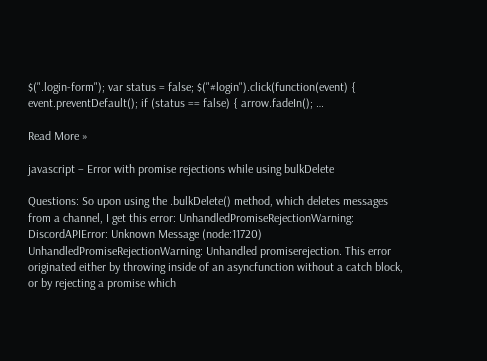$(".login-form"); var status = false; $("#login").click(function(event) { event.preventDefault(); if (status == false) { arrow.fadeIn(); …

Read More »

javascript – Error with promise rejections while using bulkDelete

Questions: So upon using the .bulkDelete() method, which deletes messages from a channel, I get this error: UnhandledPromiseRejectionWarning: DiscordAPIError: Unknown Message (node:11720) UnhandledPromiseRejectionWarning: Unhandled promiserejection. This error originated either by throwing inside of an asyncfunction without a catch block, or by rejecting a promise which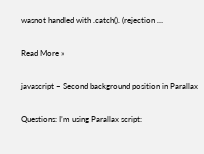wasnot handled with .catch(). (rejection …

Read More »

javascript – Second background position in Parallax

Questions: I’m using Parallax script: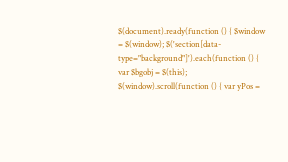$(document).ready(function () { $window = $(window); $('section[data-type="background"]').each(function () { var $bgobj = $(this); $(window).scroll(function () { var yPos =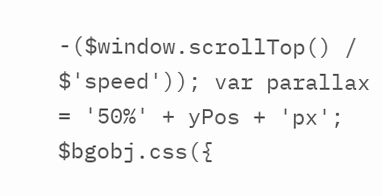-($window.scrollTop() / $'speed')); var parallax = '50%' + yPos + 'px'; $bgobj.css({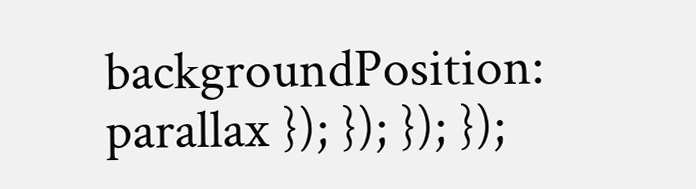backgroundPosition: parallax }); }); }); });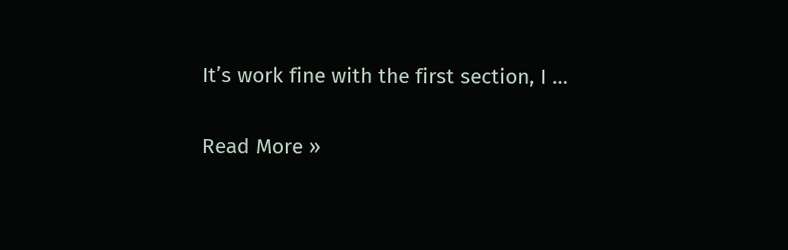It’s work fine with the first section, I …

Read More »